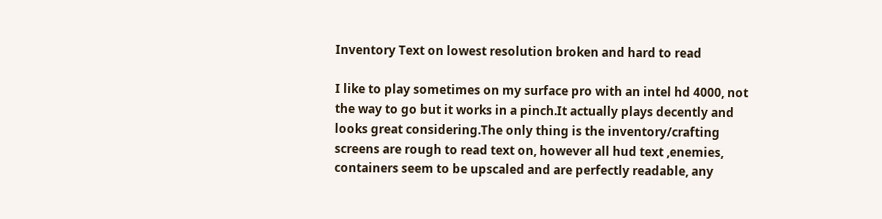Inventory Text on lowest resolution broken and hard to read

I like to play sometimes on my surface pro with an intel hd 4000, not the way to go but it works in a pinch.It actually plays decently and looks great considering.The only thing is the inventory/crafting screens are rough to read text on, however all hud text ,enemies, containers seem to be upscaled and are perfectly readable, any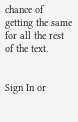chance of getting the same for all the rest of the text.


Sign In or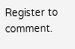Register to comment.